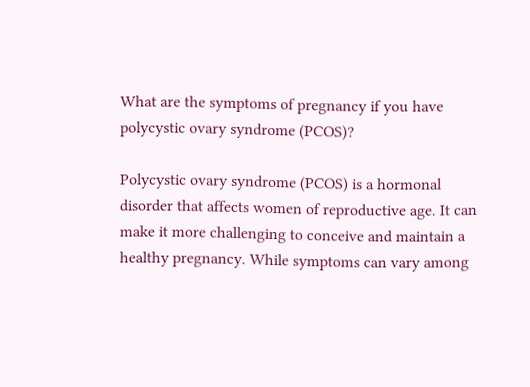What are the symptoms of pregnancy if you have polycystic ovary syndrome (PCOS)?

Polycystic ovary syndrome (PCOS) is a hormonal disorder that affects women of reproductive age. It can make it more challenging to conceive and maintain a healthy pregnancy. While symptoms can vary among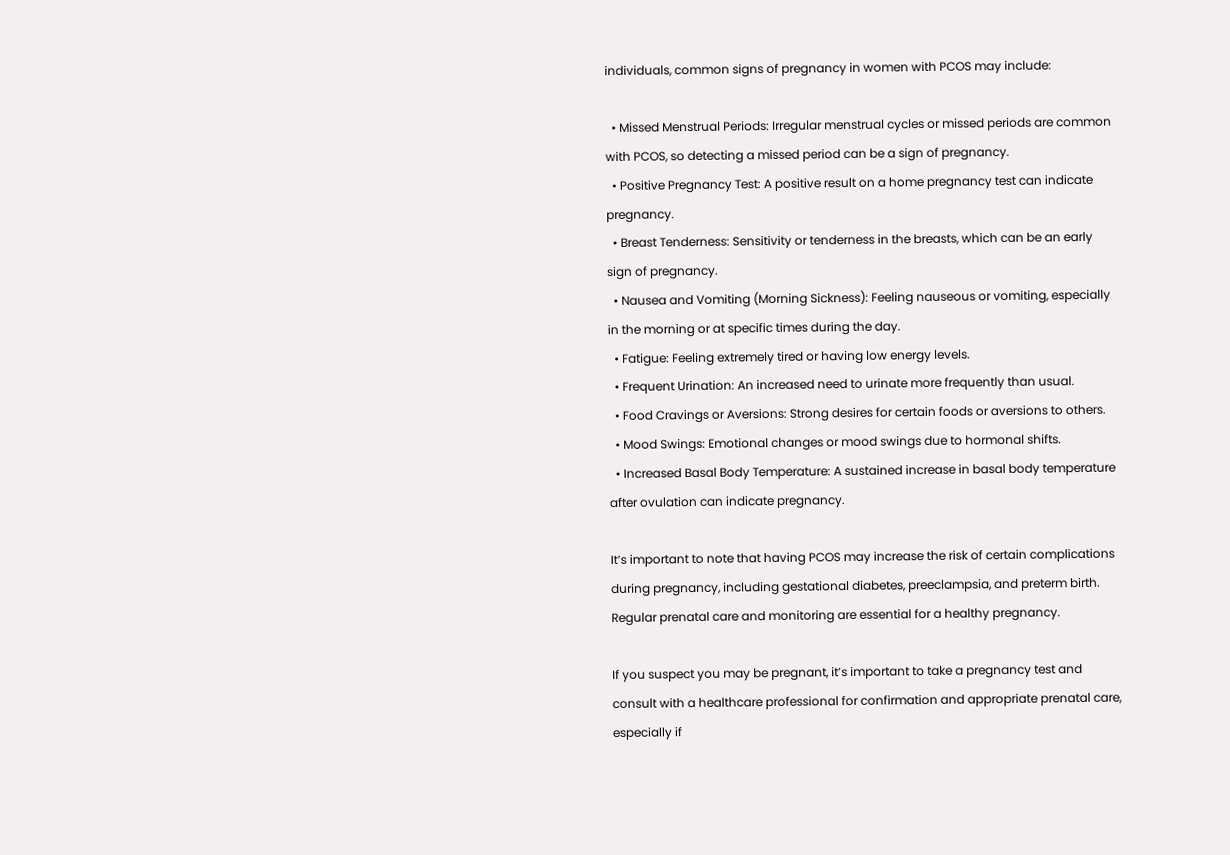individuals, common signs of pregnancy in women with PCOS may include:

  • Missed Menstrual Periods: Irregular menstrual cycles or missed periods are common with PCOS, so detecting a missed period can be a sign of pregnancy.
  • Positive Pregnancy Test: A positive result on a home pregnancy test can indicate pregnancy.
  • Breast Tenderness: Sensitivity or tenderness in the breasts, which can be an early sign of pregnancy.
  • Nausea and Vomiting (Morning Sickness): Feeling nauseous or vomiting, especially in the morning or at specific times during the day.
  • Fatigue: Feeling extremely tired or having low energy levels.
  • Frequent Urination: An increased need to urinate more frequently than usual.
  • Food Cravings or Aversions: Strong desires for certain foods or aversions to others.
  • Mood Swings: Emotional changes or mood swings due to hormonal shifts.
  • Increased Basal Body Temperature: A sustained increase in basal body temperature after ovulation can indicate pregnancy.

It’s important to note that having PCOS may increase the risk of certain complications during pregnancy, including gestational diabetes, preeclampsia, and preterm birth. Regular prenatal care and monitoring are essential for a healthy pregnancy.

If you suspect you may be pregnant, it’s important to take a pregnancy test and consult with a healthcare professional for confirmation and appropriate prenatal care, especially if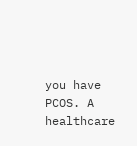you have PCOS. A healthcare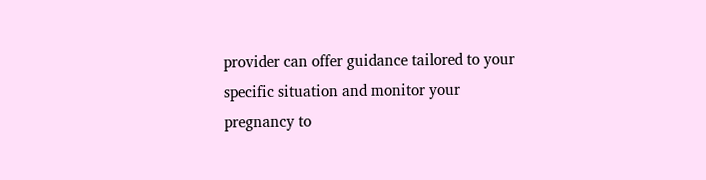provider can offer guidance tailored to your specific situation and monitor your pregnancy to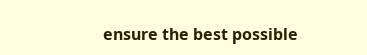ensure the best possible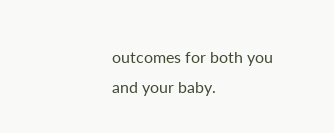outcomes for both you and your baby.